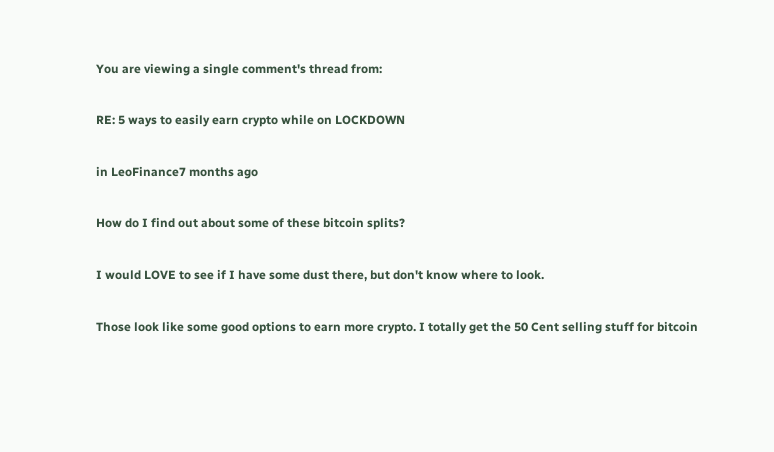You are viewing a single comment's thread from:

RE: 5 ways to easily earn crypto while on LOCKDOWN

in LeoFinance7 months ago

How do I find out about some of these bitcoin splits?

I would LOVE to see if I have some dust there, but don't know where to look.

Those look like some good options to earn more crypto. I totally get the 50 Cent selling stuff for bitcoin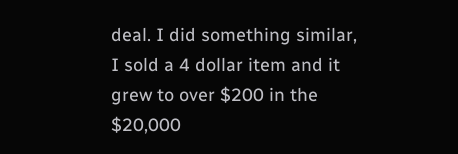deal. I did something similar, I sold a 4 dollar item and it grew to over $200 in the $20,000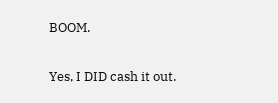BOOM.

Yes, I DID cash it out.